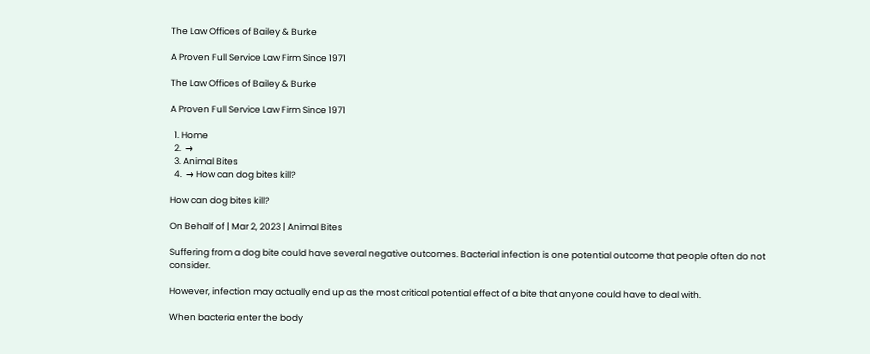The Law Offices of Bailey & Burke

A Proven Full Service Law Firm Since 1971

The Law Offices of Bailey & Burke

A Proven Full Service Law Firm Since 1971

  1. Home
  2.  →
  3. Animal Bites
  4.  → How can dog bites kill?

How can dog bites kill?

On Behalf of | Mar 2, 2023 | Animal Bites

Suffering from a dog bite could have several negative outcomes. Bacterial infection is one potential outcome that people often do not consider.

However, infection may actually end up as the most critical potential effect of a bite that anyone could have to deal with.

When bacteria enter the body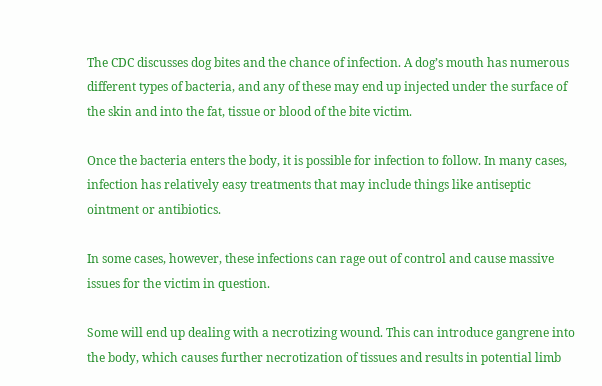The CDC discusses dog bites and the chance of infection. A dog’s mouth has numerous different types of bacteria, and any of these may end up injected under the surface of the skin and into the fat, tissue or blood of the bite victim.

Once the bacteria enters the body, it is possible for infection to follow. In many cases, infection has relatively easy treatments that may include things like antiseptic ointment or antibiotics.

In some cases, however, these infections can rage out of control and cause massive issues for the victim in question.

Some will end up dealing with a necrotizing wound. This can introduce gangrene into the body, which causes further necrotization of tissues and results in potential limb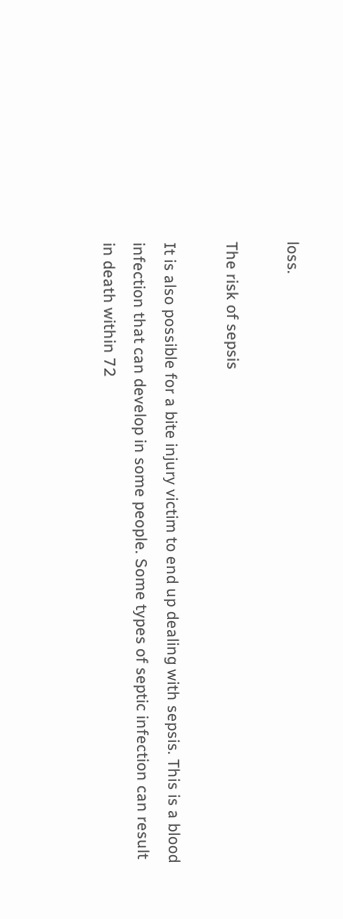loss.

The risk of sepsis

It is also possible for a bite injury victim to end up dealing with sepsis. This is a blood infection that can develop in some people. Some types of septic infection can result in death within 72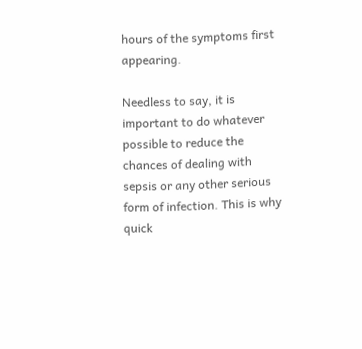hours of the symptoms first appearing.

Needless to say, it is important to do whatever possible to reduce the chances of dealing with sepsis or any other serious form of infection. This is why quick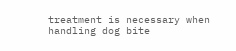treatment is necessary when handling dog bite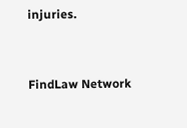injuries.


FindLaw Network